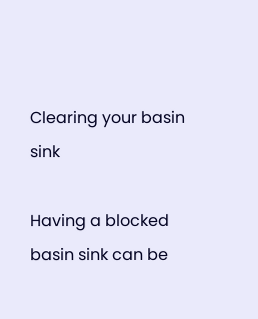Clearing your basin sink

Having a blocked basin sink can be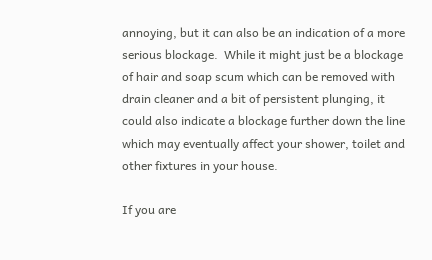annoying, but it can also be an indication of a more serious blockage.  While it might just be a blockage of hair and soap scum which can be removed with drain cleaner and a bit of persistent plunging, it could also indicate a blockage further down the line which may eventually affect your shower, toilet and other fixtures in your house.

If you are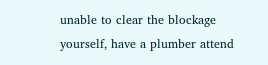unable to clear the blockage yourself, have a plumber attend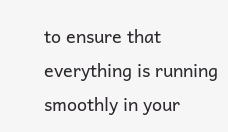to ensure that everything is running smoothly in your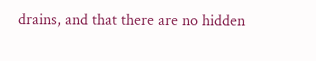drains, and that there are no hidden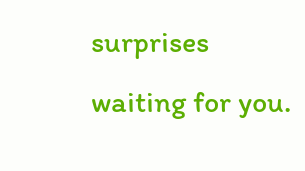surprises waiting for you.